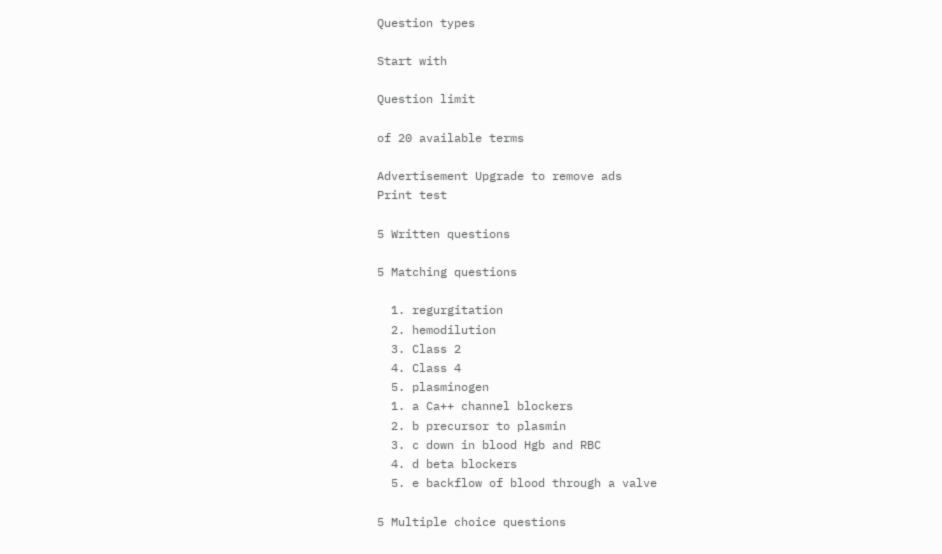Question types

Start with

Question limit

of 20 available terms

Advertisement Upgrade to remove ads
Print test

5 Written questions

5 Matching questions

  1. regurgitation
  2. hemodilution
  3. Class 2
  4. Class 4
  5. plasminogen
  1. a Ca++ channel blockers
  2. b precursor to plasmin
  3. c down in blood Hgb and RBC
  4. d beta blockers
  5. e backflow of blood through a valve

5 Multiple choice questions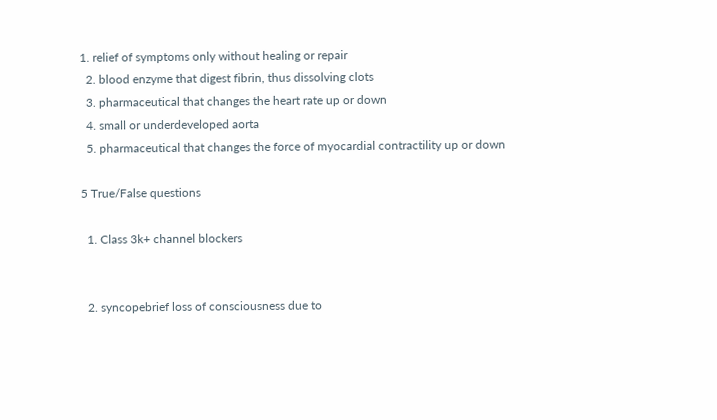1. relief of symptoms only without healing or repair
  2. blood enzyme that digest fibrin, thus dissolving clots
  3. pharmaceutical that changes the heart rate up or down
  4. small or underdeveloped aorta
  5. pharmaceutical that changes the force of myocardial contractility up or down

5 True/False questions

  1. Class 3k+ channel blockers


  2. syncopebrief loss of consciousness due to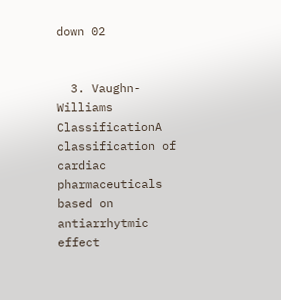down 02


  3. Vaughn-Williams ClassificationA classification of cardiac pharmaceuticals based on antiarrhytmic effect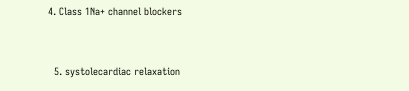4. Class 1Na+ channel blockers


  5. systolecardiac relaxation